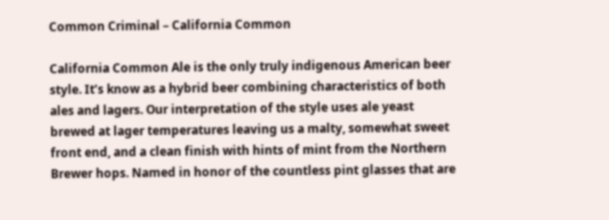Common Criminal – California Common

California Common Ale is the only truly indigenous American beer style. It’s know as a hybrid beer combining characteristics of both ales and lagers. Our interpretation of the style uses ale yeast brewed at lager temperatures leaving us a malty, somewhat sweet front end, and a clean finish with hints of mint from the Northern Brewer hops. Named in honor of the countless pint glasses that are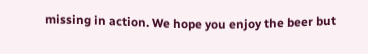missing in action. We hope you enjoy the beer but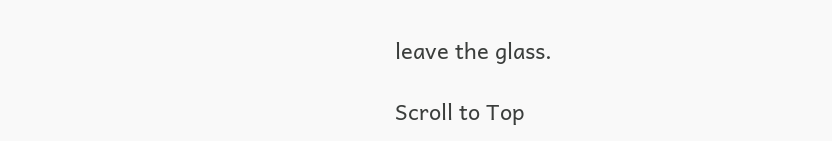leave the glass.

Scroll to Top